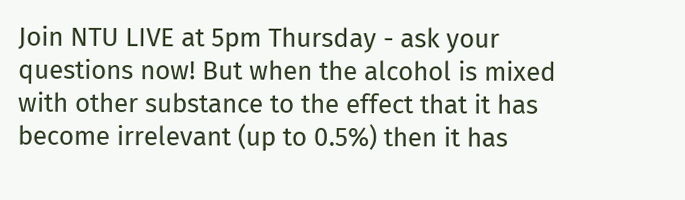Join NTU LIVE at 5pm Thursday - ask your questions now! But when the alcohol is mixed with other substance to the effect that it has become irrelevant (up to 0.5%) then it has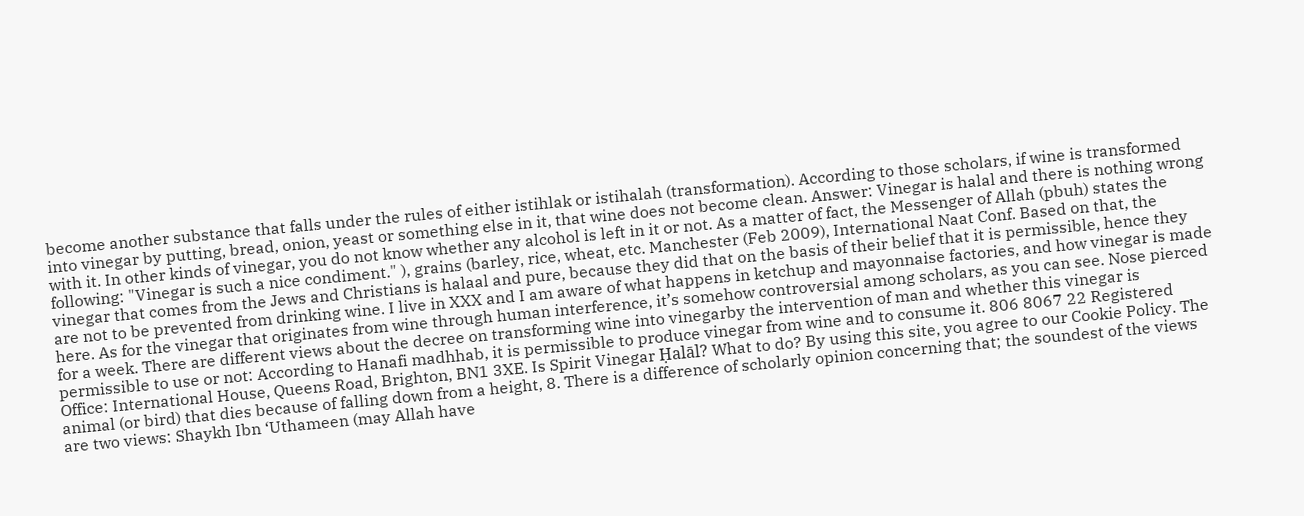become another substance that falls under the rules of either istihlak or istihalah (transformation). According to those scholars, if wine is transformed into vinegar by putting, bread, onion, yeast or something else in it, that wine does not become clean. Answer: Vinegar is halal and there is nothing wrong with it. In other kinds of vinegar, you do not know whether any alcohol is left in it or not. As a matter of fact, the Messenger of Allah (pbuh) states the following: "Vinegar is such a nice condiment." ), grains (barley, rice, wheat, etc. Manchester (Feb 2009), International Naat Conf. Based on that, the vinegar that comes from the Jews and Christians is halaal and pure, because they did that on the basis of their belief that it is permissible, hence they are not to be prevented from drinking wine. I live in XXX and I am aware of what happens in ketchup and mayonnaise factories, and how vinegar is made here. As for the vinegar that originates from wine through human interference, it’s somehow controversial among scholars, as you can see. Nose pierced for a week. There are different views about the decree on transforming wine into vinegarby the intervention of man and whether this vinegar is permissible to use or not: According to Hanafi madhhab, it is permissible to produce vinegar from wine and to consume it. 806 8067 22 Registered Office: International House, Queens Road, Brighton, BN1 3XE. Is Spirit Vinegar Ḥalāl? What to do? By using this site, you agree to our Cookie Policy. The animal (or bird) that dies because of falling down from a height, 8. There is a difference of scholarly opinion concerning that; the soundest of the views are two views: Shaykh Ibn ‘Uthameen (may Allah have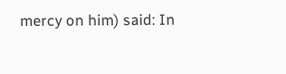mercy on him) said: In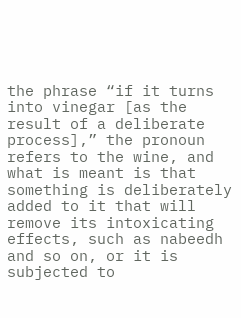the phrase “if it turns into vinegar [as the result of a deliberate process],” the pronoun refers to the wine, and what is meant is that something is deliberately added to it that will remove its intoxicating effects, such as nabeedh and so on, or it is subjected to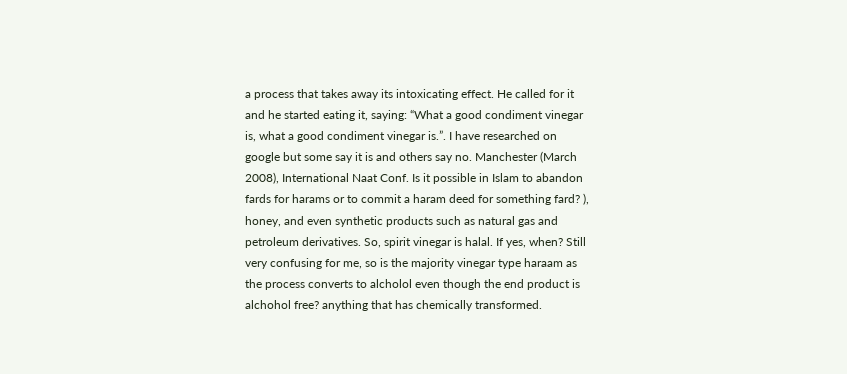a process that takes away its intoxicating effect. He called for it and he started eating it, saying: “What a good condiment vinegar is, what a good condiment vinegar is.”. I have researched on google but some say it is and others say no. Manchester (March 2008), International Naat Conf. Is it possible in Islam to abandon fards for harams or to commit a haram deed for something fard? ), honey, and even synthetic products such as natural gas and petroleum derivatives. So, spirit vinegar is halal. If yes, when? Still very confusing for me, so is the majority vinegar type haraam as the process converts to alcholol even though the end product is alchohol free? anything that has chemically transformed.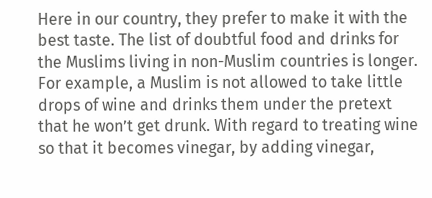Here in our country, they prefer to make it with the best taste. The list of doubtful food and drinks for the Muslims living in non-Muslim countries is longer. For example, a Muslim is not allowed to take little drops of wine and drinks them under the pretext that he won’t get drunk. With regard to treating wine so that it becomes vinegar, by adding vinegar,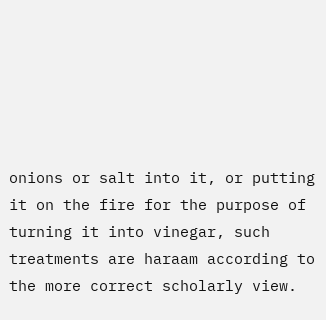onions or salt into it, or putting it on the fire for the purpose of turning it into vinegar, such treatments are haraam according to the more correct scholarly view.